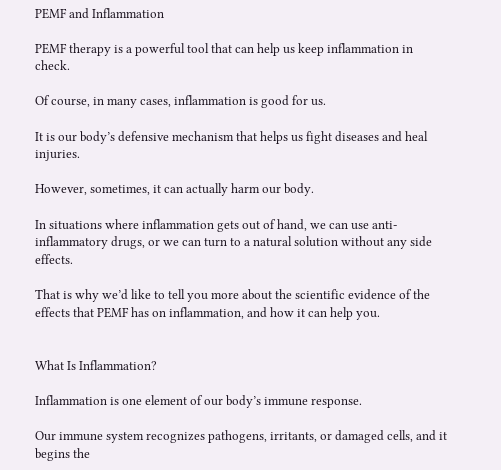PEMF and Inflammation

PEMF therapy is a powerful tool that can help us keep inflammation in check.

Of course, in many cases, inflammation is good for us.

It is our body’s defensive mechanism that helps us fight diseases and heal injuries.

However, sometimes, it can actually harm our body.

In situations where inflammation gets out of hand, we can use anti-inflammatory drugs, or we can turn to a natural solution without any side effects.

That is why we’d like to tell you more about the scientific evidence of the effects that PEMF has on inflammation, and how it can help you.


What Is Inflammation?

Inflammation is one element of our body’s immune response.

Our immune system recognizes pathogens, irritants, or damaged cells, and it begins the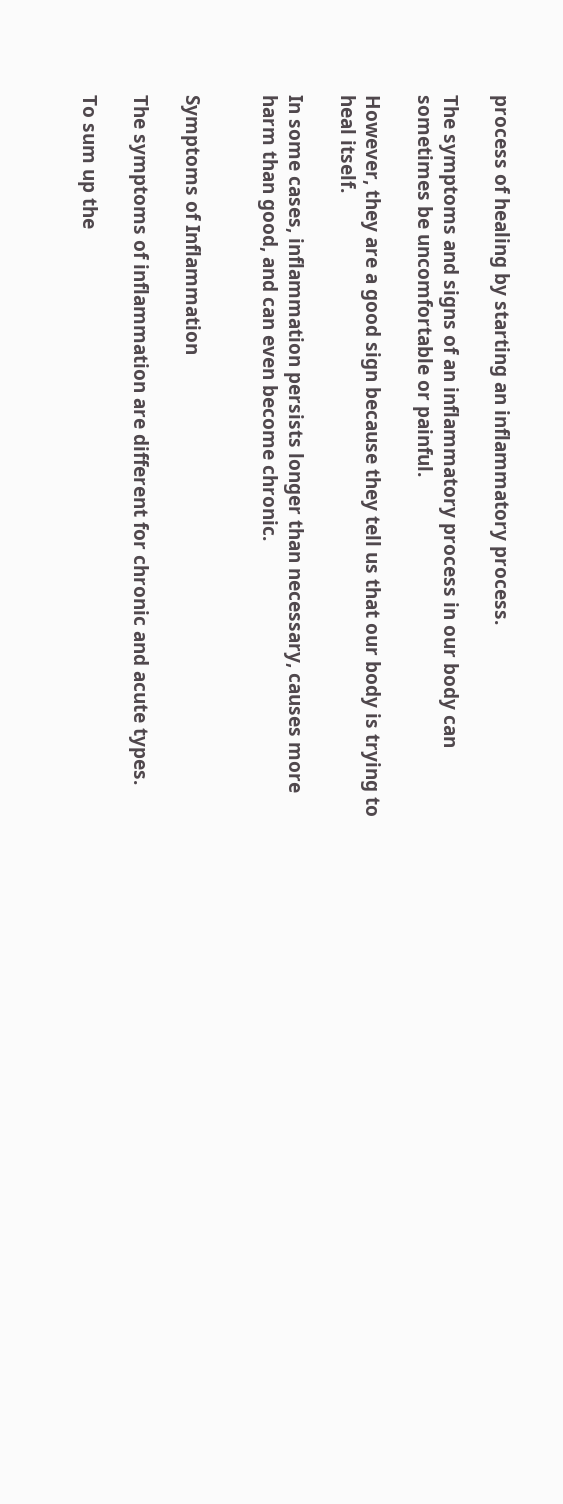process of healing by starting an inflammatory process.

The symptoms and signs of an inflammatory process in our body can sometimes be uncomfortable or painful.

However, they are a good sign because they tell us that our body is trying to heal itself.

In some cases, inflammation persists longer than necessary, causes more harm than good, and can even become chronic.


Symptoms of Inflammation

The symptoms of inflammation are different for chronic and acute types.

To sum up the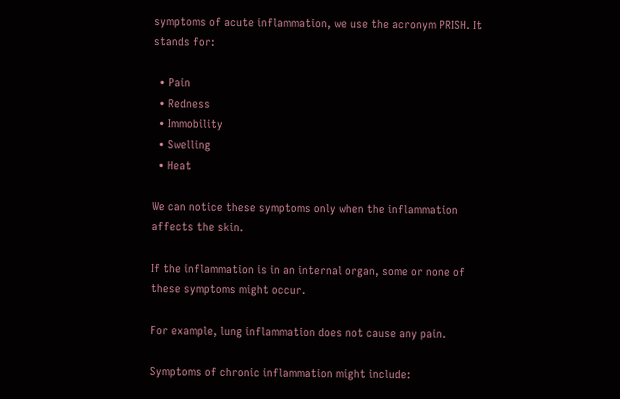symptoms of acute inflammation, we use the acronym PRISH. It stands for:

  • Pain
  • Redness
  • Immobility
  • Swelling
  • Heat

We can notice these symptoms only when the inflammation affects the skin.

If the inflammation is in an internal organ, some or none of these symptoms might occur.

For example, lung inflammation does not cause any pain.

Symptoms of chronic inflammation might include: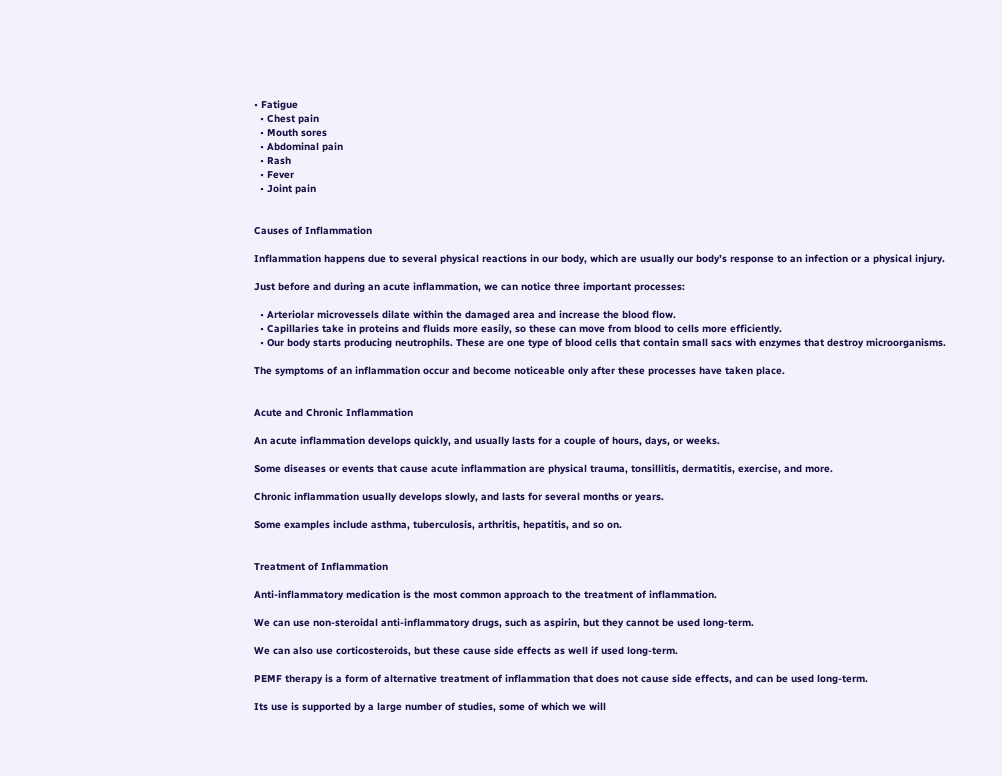• Fatigue
  • Chest pain
  • Mouth sores
  • Abdominal pain
  • Rash
  • Fever
  • Joint pain


Causes of Inflammation

Inflammation happens due to several physical reactions in our body, which are usually our body’s response to an infection or a physical injury.

Just before and during an acute inflammation, we can notice three important processes:

  • Arteriolar microvessels dilate within the damaged area and increase the blood flow.
  • Capillaries take in proteins and fluids more easily, so these can move from blood to cells more efficiently.
  • Our body starts producing neutrophils. These are one type of blood cells that contain small sacs with enzymes that destroy microorganisms.

The symptoms of an inflammation occur and become noticeable only after these processes have taken place.


Acute and Chronic Inflammation

An acute inflammation develops quickly, and usually lasts for a couple of hours, days, or weeks.

Some diseases or events that cause acute inflammation are physical trauma, tonsillitis, dermatitis, exercise, and more.

Chronic inflammation usually develops slowly, and lasts for several months or years.

Some examples include asthma, tuberculosis, arthritis, hepatitis, and so on.


Treatment of Inflammation

Anti-inflammatory medication is the most common approach to the treatment of inflammation.

We can use non-steroidal anti-inflammatory drugs, such as aspirin, but they cannot be used long-term.

We can also use corticosteroids, but these cause side effects as well if used long-term.

PEMF therapy is a form of alternative treatment of inflammation that does not cause side effects, and can be used long-term.

Its use is supported by a large number of studies, some of which we will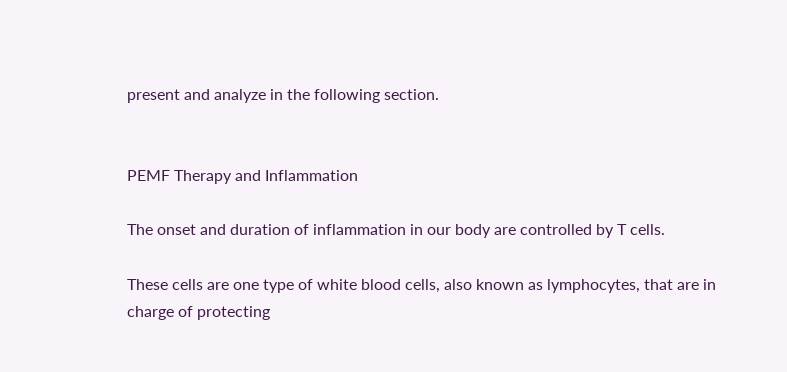present and analyze in the following section.


PEMF Therapy and Inflammation

The onset and duration of inflammation in our body are controlled by T cells.

These cells are one type of white blood cells, also known as lymphocytes, that are in charge of protecting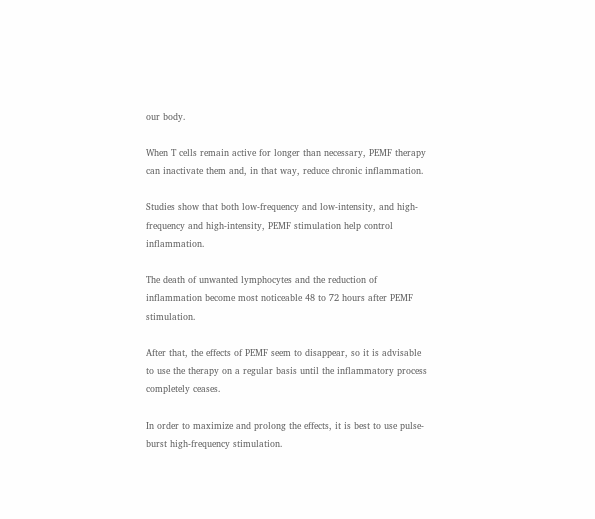our body.

When T cells remain active for longer than necessary, PEMF therapy can inactivate them and, in that way, reduce chronic inflammation.

Studies show that both low-frequency and low-intensity, and high-frequency and high-intensity, PEMF stimulation help control inflammation.

The death of unwanted lymphocytes and the reduction of inflammation become most noticeable 48 to 72 hours after PEMF stimulation.

After that, the effects of PEMF seem to disappear, so it is advisable to use the therapy on a regular basis until the inflammatory process completely ceases.

In order to maximize and prolong the effects, it is best to use pulse-burst high-frequency stimulation.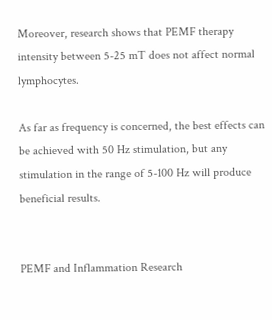Moreover, research shows that PEMF therapy intensity between 5-25 mT does not affect normal lymphocytes.

As far as frequency is concerned, the best effects can be achieved with 50 Hz stimulation, but any stimulation in the range of 5-100 Hz will produce beneficial results.


PEMF and Inflammation Research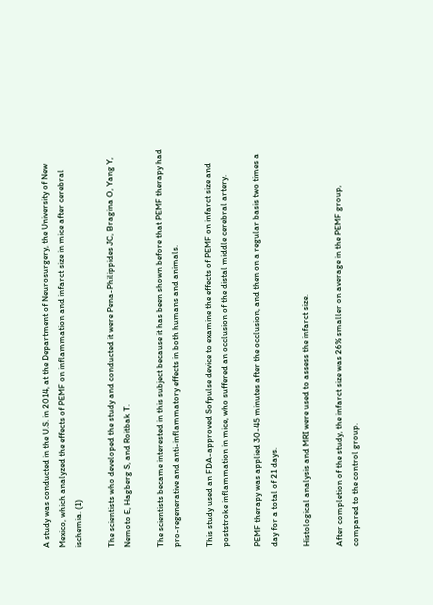A study was conducted in the U.S. in 2014, at the Department of Neurosurgery, the University of New Mexico, which analyzed the effects of PEMF on inflammation and infarct size in mice after cerebral ischemia. (1)

The scientists who developed the study and conducted it were Pena-Philippides JC, Bragina O, Yang Y, Nemoto E, Hagberg S, and Roitbak T.

The scientists became interested in this subject because it has been shown before that PEMF therapy had pro-regenerative and anti-inflammatory effects in both humans and animals.

This study used an FDA-approved Sofpulse device to examine the effects of PEMF on infarct size and poststroke inflammation in mice, who suffered an occlusion of the distal middle cerebral artery.

PEMF therapy was applied 30-45 minutes after the occlusion, and then on a regular basis two times a day for a total of 21 days.

Histological analysis and MRI were used to assess the infarct size.

After completion of the study, the infarct size was 26% smaller on average in the PEMF group, compared to the control group.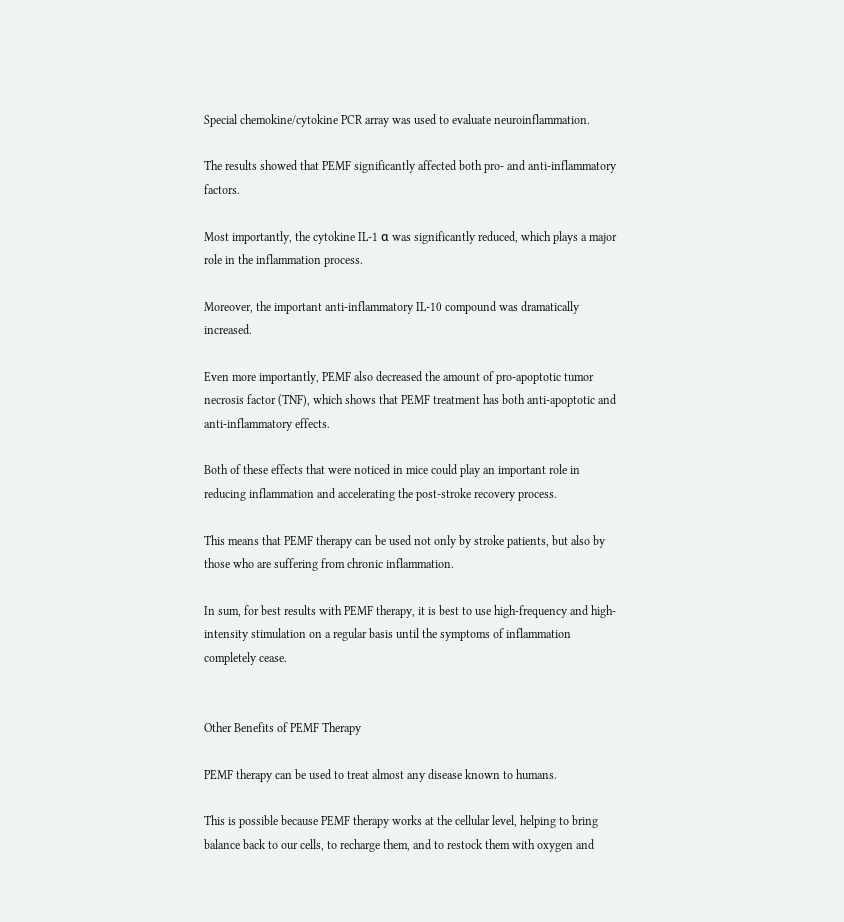Special chemokine/cytokine PCR array was used to evaluate neuroinflammation.

The results showed that PEMF significantly affected both pro- and anti-inflammatory factors.

Most importantly, the cytokine IL-1 α was significantly reduced, which plays a major role in the inflammation process.

Moreover, the important anti-inflammatory IL-10 compound was dramatically increased.

Even more importantly, PEMF also decreased the amount of pro-apoptotic tumor necrosis factor (TNF), which shows that PEMF treatment has both anti-apoptotic and anti-inflammatory effects.

Both of these effects that were noticed in mice could play an important role in reducing inflammation and accelerating the post-stroke recovery process.

This means that PEMF therapy can be used not only by stroke patients, but also by those who are suffering from chronic inflammation.

In sum, for best results with PEMF therapy, it is best to use high-frequency and high-intensity stimulation on a regular basis until the symptoms of inflammation completely cease.


Other Benefits of PEMF Therapy

PEMF therapy can be used to treat almost any disease known to humans.

This is possible because PEMF therapy works at the cellular level, helping to bring balance back to our cells, to recharge them, and to restock them with oxygen and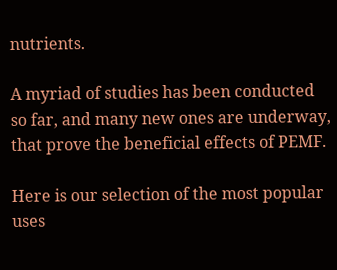nutrients.

A myriad of studies has been conducted so far, and many new ones are underway, that prove the beneficial effects of PEMF.

Here is our selection of the most popular uses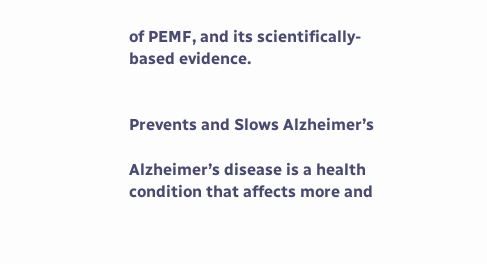of PEMF, and its scientifically-based evidence.


Prevents and Slows Alzheimer’s

Alzheimer’s disease is a health condition that affects more and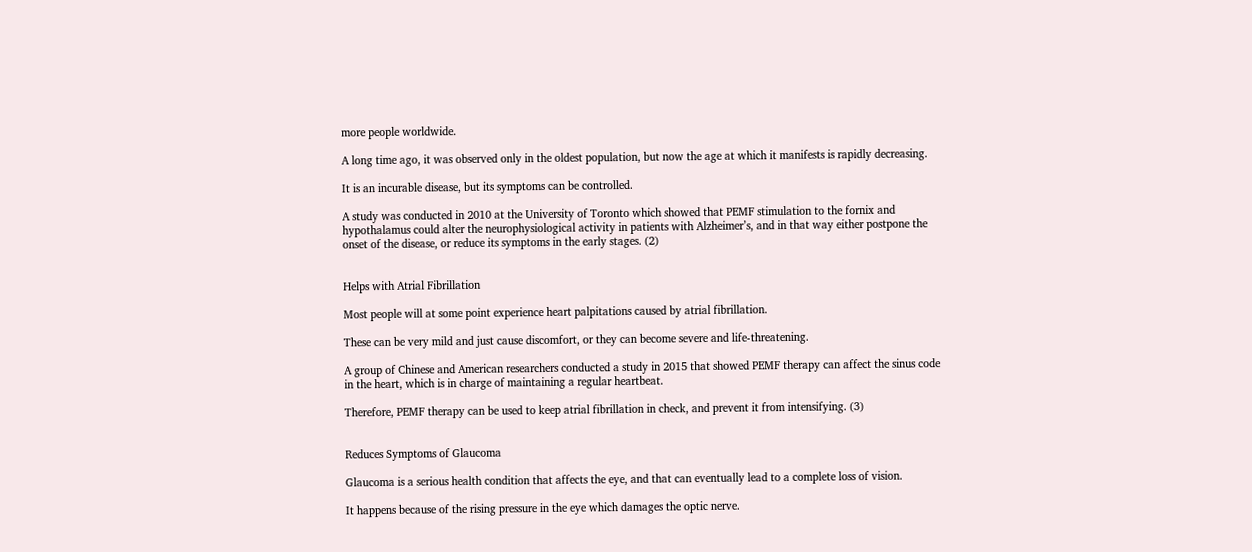more people worldwide.

A long time ago, it was observed only in the oldest population, but now the age at which it manifests is rapidly decreasing.

It is an incurable disease, but its symptoms can be controlled.

A study was conducted in 2010 at the University of Toronto which showed that PEMF stimulation to the fornix and hypothalamus could alter the neurophysiological activity in patients with Alzheimer’s, and in that way either postpone the onset of the disease, or reduce its symptoms in the early stages. (2)


Helps with Atrial Fibrillation

Most people will at some point experience heart palpitations caused by atrial fibrillation.

These can be very mild and just cause discomfort, or they can become severe and life-threatening.

A group of Chinese and American researchers conducted a study in 2015 that showed PEMF therapy can affect the sinus code in the heart, which is in charge of maintaining a regular heartbeat.

Therefore, PEMF therapy can be used to keep atrial fibrillation in check, and prevent it from intensifying. (3)


Reduces Symptoms of Glaucoma

Glaucoma is a serious health condition that affects the eye, and that can eventually lead to a complete loss of vision.

It happens because of the rising pressure in the eye which damages the optic nerve.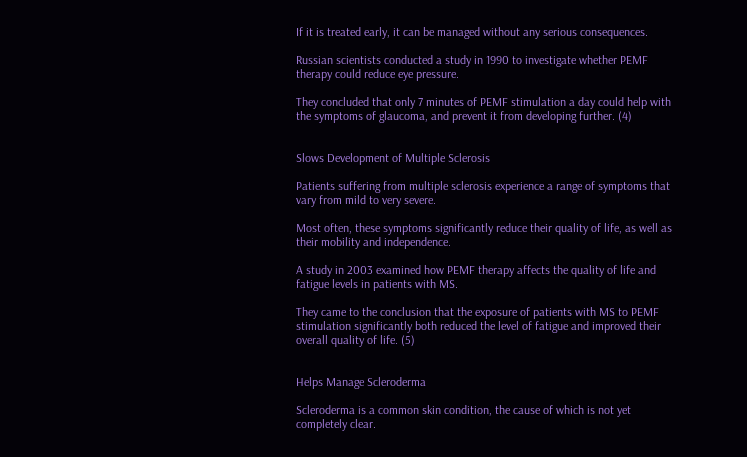If it is treated early, it can be managed without any serious consequences.

Russian scientists conducted a study in 1990 to investigate whether PEMF therapy could reduce eye pressure.

They concluded that only 7 minutes of PEMF stimulation a day could help with the symptoms of glaucoma, and prevent it from developing further. (4)


Slows Development of Multiple Sclerosis

Patients suffering from multiple sclerosis experience a range of symptoms that vary from mild to very severe.

Most often, these symptoms significantly reduce their quality of life, as well as their mobility and independence.

A study in 2003 examined how PEMF therapy affects the quality of life and fatigue levels in patients with MS.

They came to the conclusion that the exposure of patients with MS to PEMF stimulation significantly both reduced the level of fatigue and improved their overall quality of life. (5)


Helps Manage Scleroderma

Scleroderma is a common skin condition, the cause of which is not yet completely clear.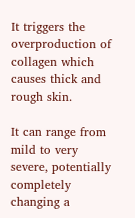It triggers the overproduction of collagen which causes thick and rough skin.

It can range from mild to very severe, potentially completely changing a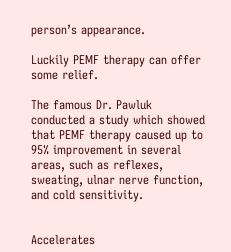person’s appearance.

Luckily PEMF therapy can offer some relief.

The famous Dr. Pawluk conducted a study which showed that PEMF therapy caused up to 95% improvement in several areas, such as reflexes, sweating, ulnar nerve function, and cold sensitivity.


Accelerates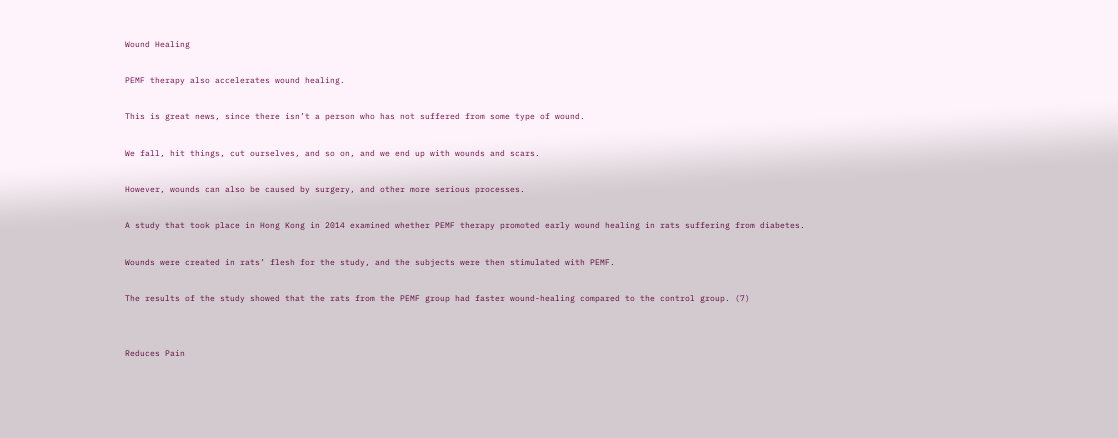Wound Healing

PEMF therapy also accelerates wound healing.

This is great news, since there isn’t a person who has not suffered from some type of wound.

We fall, hit things, cut ourselves, and so on, and we end up with wounds and scars.

However, wounds can also be caused by surgery, and other more serious processes.

A study that took place in Hong Kong in 2014 examined whether PEMF therapy promoted early wound healing in rats suffering from diabetes.

Wounds were created in rats’ flesh for the study, and the subjects were then stimulated with PEMF.

The results of the study showed that the rats from the PEMF group had faster wound-healing compared to the control group. (7)


Reduces Pain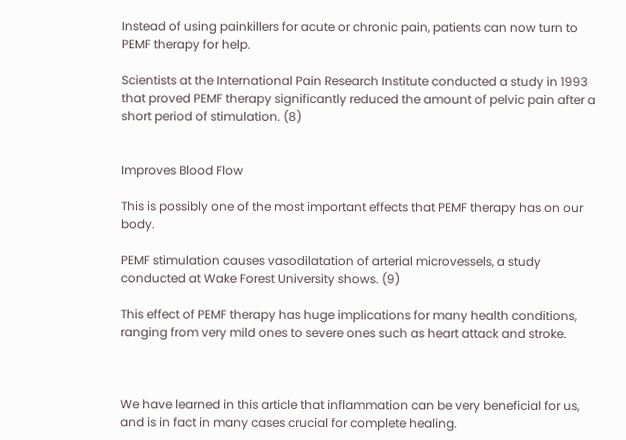Instead of using painkillers for acute or chronic pain, patients can now turn to PEMF therapy for help.

Scientists at the International Pain Research Institute conducted a study in 1993 that proved PEMF therapy significantly reduced the amount of pelvic pain after a short period of stimulation. (8)


Improves Blood Flow

This is possibly one of the most important effects that PEMF therapy has on our body.

PEMF stimulation causes vasodilatation of arterial microvessels, a study conducted at Wake Forest University shows. (9)

This effect of PEMF therapy has huge implications for many health conditions, ranging from very mild ones to severe ones such as heart attack and stroke.



We have learned in this article that inflammation can be very beneficial for us, and is in fact in many cases crucial for complete healing.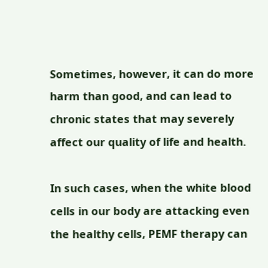Sometimes, however, it can do more harm than good, and can lead to chronic states that may severely affect our quality of life and health.

In such cases, when the white blood cells in our body are attacking even the healthy cells, PEMF therapy can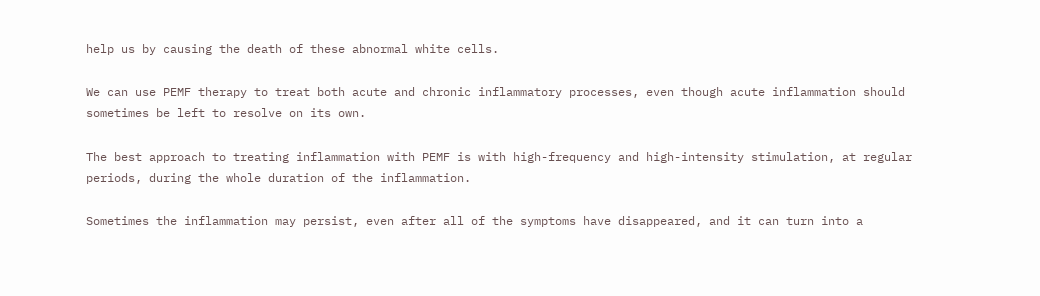help us by causing the death of these abnormal white cells.

We can use PEMF therapy to treat both acute and chronic inflammatory processes, even though acute inflammation should sometimes be left to resolve on its own.

The best approach to treating inflammation with PEMF is with high-frequency and high-intensity stimulation, at regular periods, during the whole duration of the inflammation.

Sometimes the inflammation may persist, even after all of the symptoms have disappeared, and it can turn into a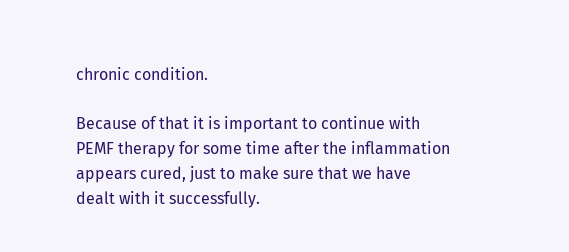chronic condition.

Because of that it is important to continue with PEMF therapy for some time after the inflammation appears cured, just to make sure that we have dealt with it successfully.